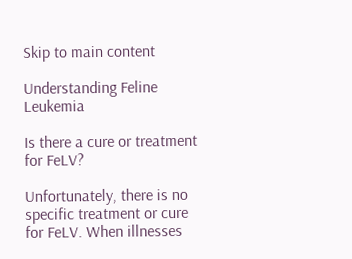Skip to main content

Understanding Feline Leukemia

Is there a cure or treatment for FeLV?

Unfortunately, there is no specific treatment or cure for FeLV. When illnesses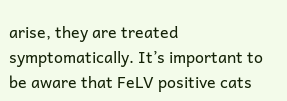arise, they are treated symptomatically. It’s important to be aware that FeLV positive cats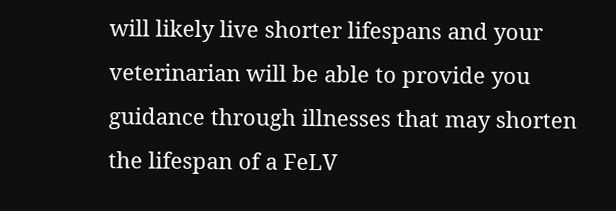will likely live shorter lifespans and your veterinarian will be able to provide you guidance through illnesses that may shorten the lifespan of a FeLV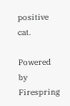positive cat.

Powered by Firespring